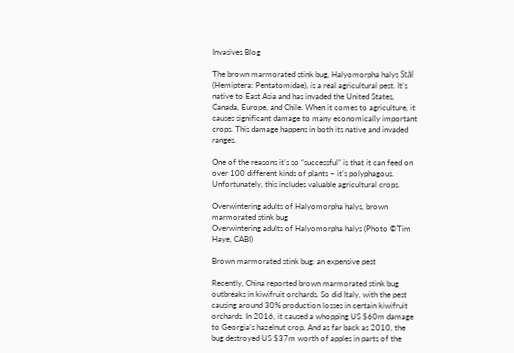Invasives Blog

The brown marmorated stink bug, Halyomorpha halys Stål (Hemiptera: Pentatomidae), is a real agricultural pest. It’s native to East Asia and has invaded the United States, Canada, Europe, and Chile. When it comes to agriculture, it causes significant damage to many economically important crops. This damage happens in both its native and invaded ranges.

One of the reasons it’s so “successful” is that it can feed on over 100 different kinds of plants – it’s polyphagous. Unfortunately, this includes valuable agricultural crops.

Overwintering adults of Halyomorpha halys, brown marmorated stink bug
Overwintering adults of Halyomorpha halys (Photo ©Tim Haye, CABI)

Brown marmorated stink bug: an expensive pest

Recently, China reported brown marmorated stink bug outbreaks in kiwifruit orchards. So did Italy, with the pest causing around 30% production losses in certain kiwifruit orchards. In 2016, it caused a whopping US $60m damage to Georgia’s hazelnut crop. And as far back as 2010, the bug destroyed US $37m worth of apples in parts of the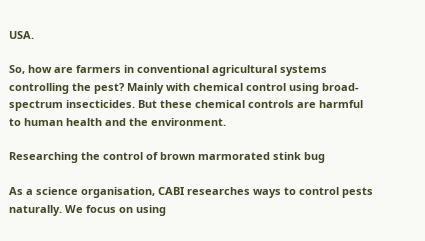USA.

So, how are farmers in conventional agricultural systems controlling the pest? Mainly with chemical control using broad-spectrum insecticides. But these chemical controls are harmful to human health and the environment.

Researching the control of brown marmorated stink bug

As a science organisation, CABI researches ways to control pests naturally. We focus on using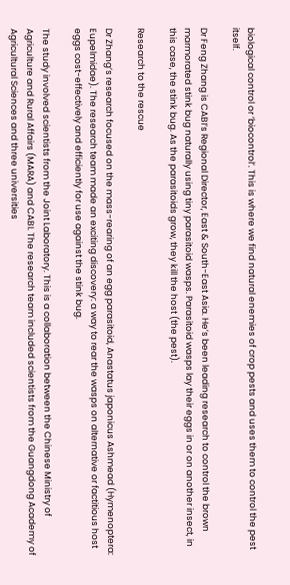biological control or ‘biocontrol’. This is where we find natural enemies of crop pests and uses them to control the pest itself.

Dr Feng Zhang is CABI’s Regional Director, East & South-East Asia. He’s been leading research to control the brown marmorated stink bug naturally using tiny parasitoid wasps. Parasitoid wasps lay their eggs in or on another insect, in this case, the stink bug. As the parasitoids grow, they kill the host (the pest).

Research to the rescue

Dr Zhang’s research focused on the mass-rearing of an egg parasitoid, Anastatus japonicus Ashmead (Hymenoptera: Eupelmidae). The research team made an exciting discovery: a way to rear the wasps on alternative or factitious host eggs cost-effectively and efficiently for use against the stink bug.

The study involved scientists from the Joint Laboratory. This is a collaboration between the Chinese Ministry of Agriculture and Rural Affairs (MARA) and CABI. The research team included scientists from the Guangdong Academy of Agricultural Sciences and three universities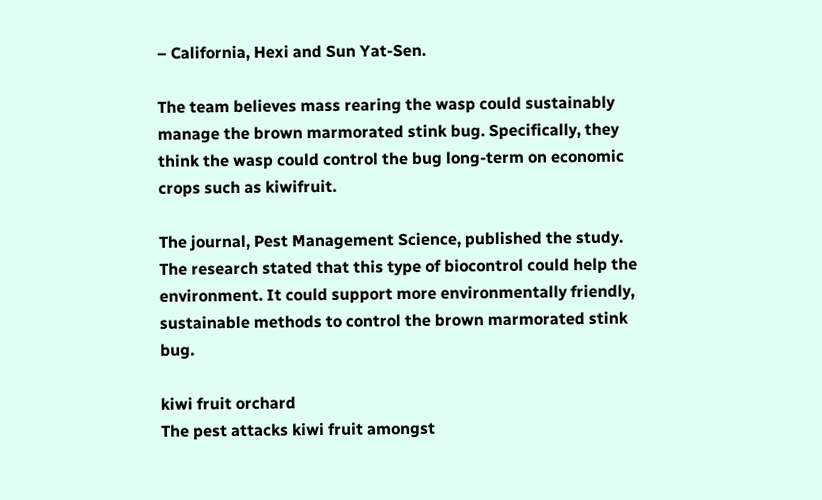– California, Hexi and Sun Yat-Sen.

The team believes mass rearing the wasp could sustainably manage the brown marmorated stink bug. Specifically, they think the wasp could control the bug long-term on economic crops such as kiwifruit.

The journal, Pest Management Science, published the study. The research stated that this type of biocontrol could help the environment. It could support more environmentally friendly, sustainable methods to control the brown marmorated stink bug.

kiwi fruit orchard
The pest attacks kiwi fruit amongst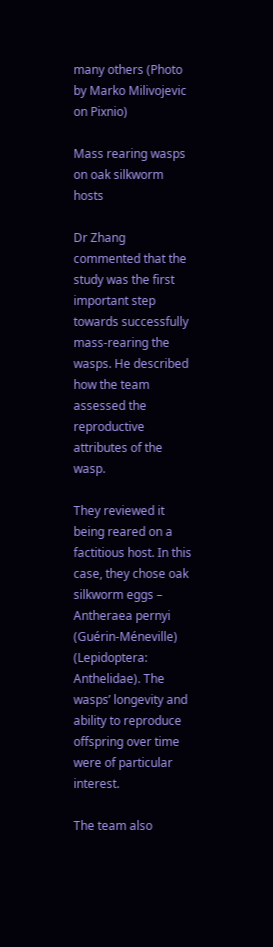many others (Photo by Marko Milivojevic on Pixnio)

Mass rearing wasps on oak silkworm hosts

Dr Zhang commented that the study was the first important step towards successfully mass-rearing the wasps. He described how the team assessed the reproductive attributes of the wasp.

They reviewed it being reared on a factitious host. In this case, they chose oak silkworm eggs – Antheraea pernyi (Guérin-Méneville) (Lepidoptera: Anthelidae). The wasps’ longevity and ability to reproduce offspring over time were of particular interest.

The team also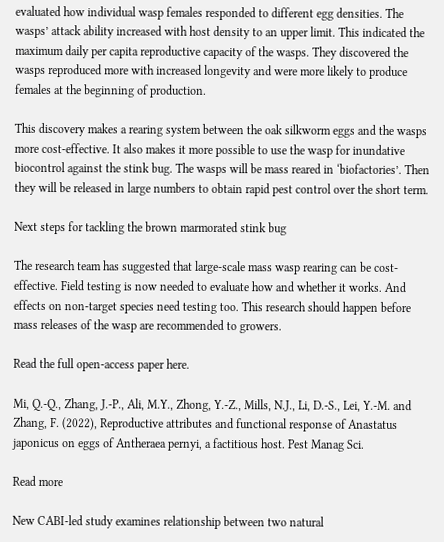evaluated how individual wasp females responded to different egg densities. The wasps’ attack ability increased with host density to an upper limit. This indicated the maximum daily per capita reproductive capacity of the wasps. They discovered the wasps reproduced more with increased longevity and were more likely to produce females at the beginning of production.

This discovery makes a rearing system between the oak silkworm eggs and the wasps more cost-effective. It also makes it more possible to use the wasp for inundative biocontrol against the stink bug. The wasps will be mass reared in ‘biofactories’. Then they will be released in large numbers to obtain rapid pest control over the short term.

Next steps for tackling the brown marmorated stink bug

The research team has suggested that large-scale mass wasp rearing can be cost-effective. Field testing is now needed to evaluate how and whether it works. And effects on non-target species need testing too. This research should happen before mass releases of the wasp are recommended to growers.

Read the full open-access paper here.

Mi, Q.-Q., Zhang, J.-P., Ali, M.Y., Zhong, Y.-Z., Mills, N.J., Li, D.-S., Lei, Y.-M. and Zhang, F. (2022), Reproductive attributes and functional response of Anastatus japonicus on eggs of Antheraea pernyi, a factitious host. Pest Manag Sci.

Read more

New CABI-led study examines relationship between two natural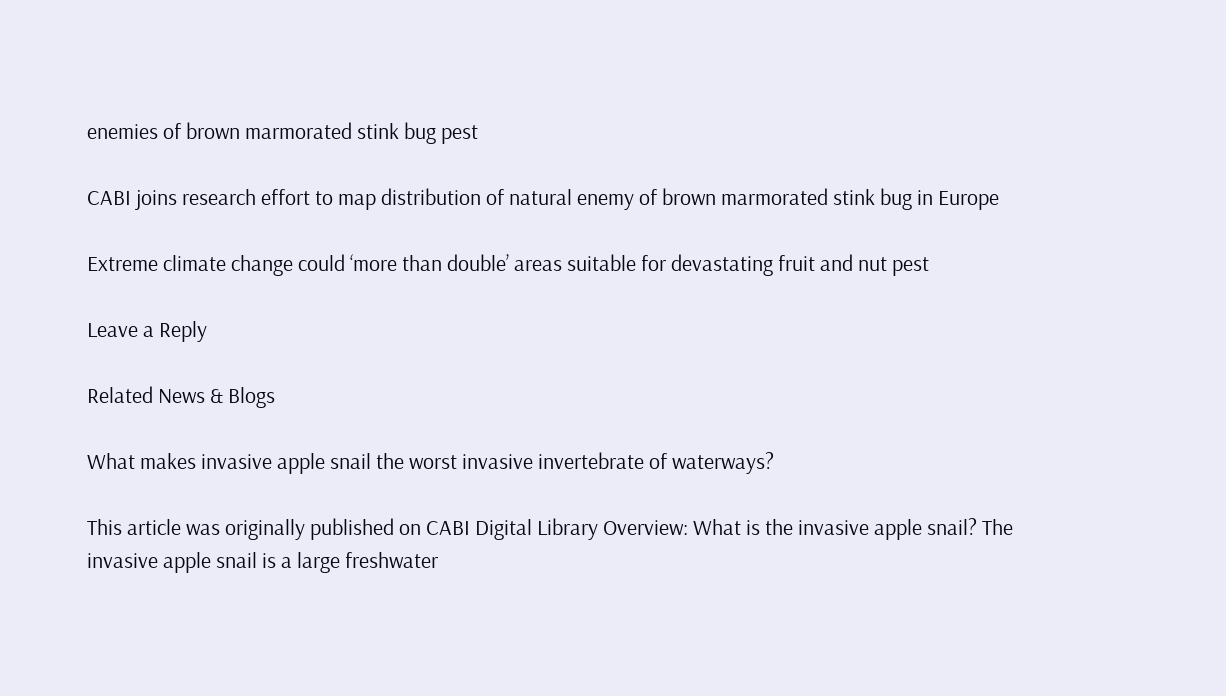enemies of brown marmorated stink bug pest

CABI joins research effort to map distribution of natural enemy of brown marmorated stink bug in Europe

Extreme climate change could ‘more than double’ areas suitable for devastating fruit and nut pest

Leave a Reply

Related News & Blogs

What makes invasive apple snail the worst invasive invertebrate of waterways?

This article was originally published on CABI Digital Library Overview: What is the invasive apple snail? The invasive apple snail is a large freshwater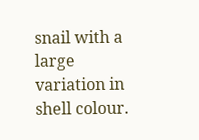snail with a large variation in shell colour.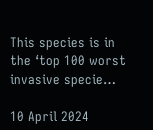This species is in the ‘top 100 worst invasive specie…

10 April 2024